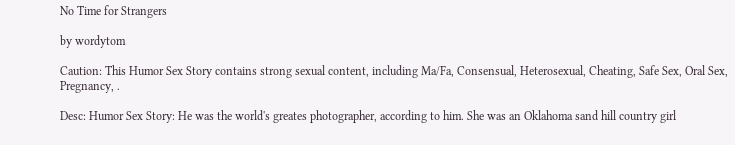No Time for Strangers

by wordytom

Caution: This Humor Sex Story contains strong sexual content, including Ma/Fa, Consensual, Heterosexual, Cheating, Safe Sex, Oral Sex, Pregnancy, .

Desc: Humor Sex Story: He was the world's greates photographer, according to him. She was an Oklahoma sand hill country girl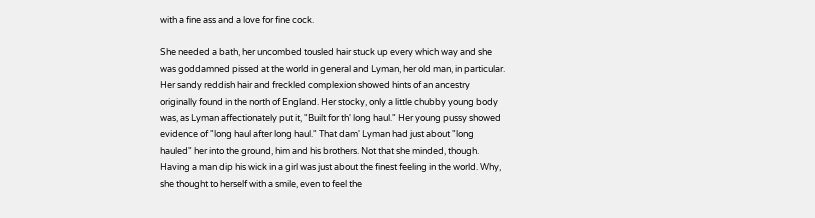with a fine ass and a love for fine cock.

She needed a bath, her uncombed tousled hair stuck up every which way and she was goddamned pissed at the world in general and Lyman, her old man, in particular. Her sandy reddish hair and freckled complexion showed hints of an ancestry originally found in the north of England. Her stocky, only a little chubby young body was, as Lyman affectionately put it, "Built for th' long haul." Her young pussy showed evidence of "long haul after long haul." That dam' Lyman had just about "long hauled" her into the ground, him and his brothers. Not that she minded, though. Having a man dip his wick in a girl was just about the finest feeling in the world. Why, she thought to herself with a smile, even to feel the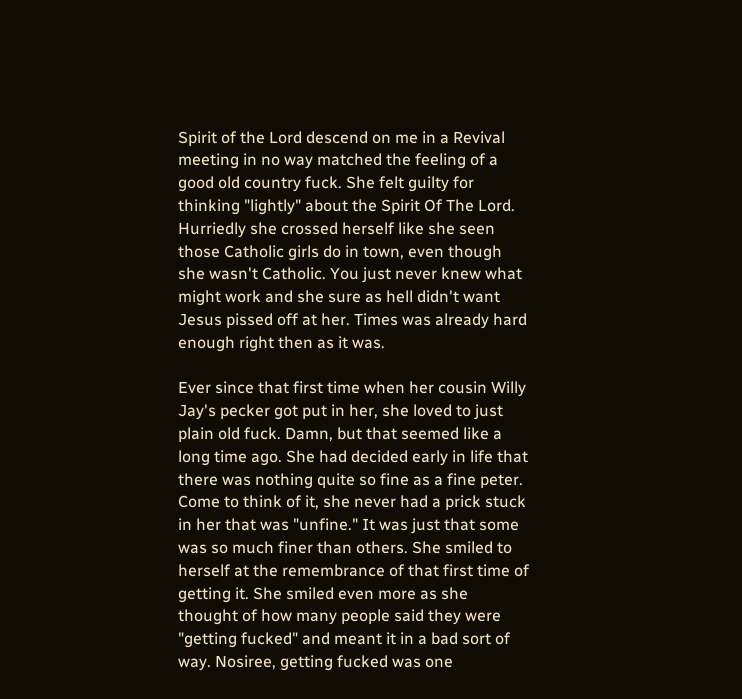Spirit of the Lord descend on me in a Revival meeting in no way matched the feeling of a good old country fuck. She felt guilty for thinking "lightly" about the Spirit Of The Lord. Hurriedly she crossed herself like she seen those Catholic girls do in town, even though she wasn't Catholic. You just never knew what might work and she sure as hell didn't want Jesus pissed off at her. Times was already hard enough right then as it was.

Ever since that first time when her cousin Willy Jay's pecker got put in her, she loved to just plain old fuck. Damn, but that seemed like a long time ago. She had decided early in life that there was nothing quite so fine as a fine peter. Come to think of it, she never had a prick stuck in her that was "unfine." It was just that some was so much finer than others. She smiled to herself at the remembrance of that first time of getting it. She smiled even more as she thought of how many people said they were "getting fucked" and meant it in a bad sort of way. Nosiree, getting fucked was one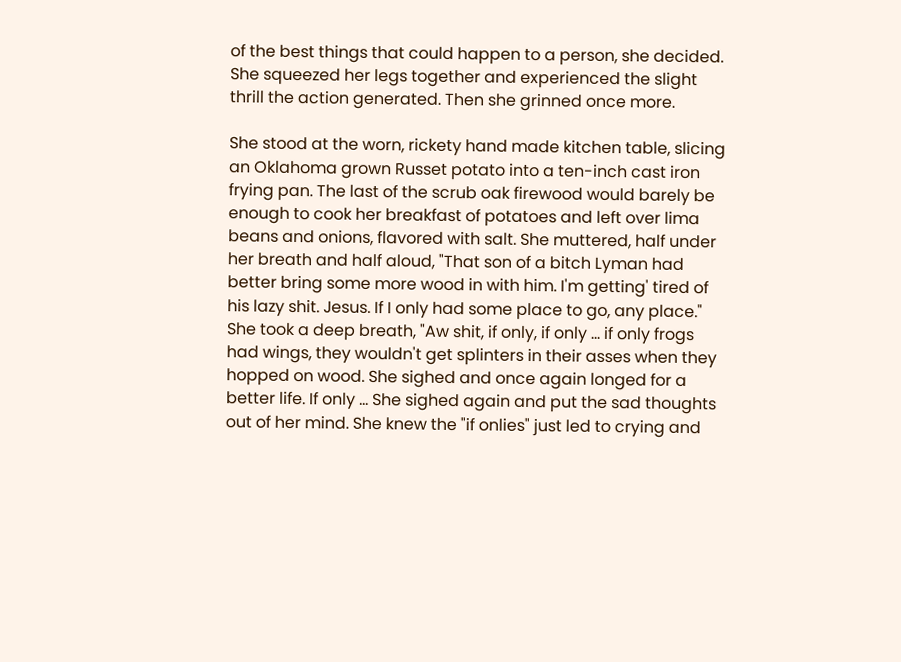of the best things that could happen to a person, she decided. She squeezed her legs together and experienced the slight thrill the action generated. Then she grinned once more.

She stood at the worn, rickety hand made kitchen table, slicing an Oklahoma grown Russet potato into a ten-inch cast iron frying pan. The last of the scrub oak firewood would barely be enough to cook her breakfast of potatoes and left over lima beans and onions, flavored with salt. She muttered, half under her breath and half aloud, "That son of a bitch Lyman had better bring some more wood in with him. I'm getting' tired of his lazy shit. Jesus. If I only had some place to go, any place." She took a deep breath, "Aw shit, if only, if only ... if only frogs had wings, they wouldn't get splinters in their asses when they hopped on wood. She sighed and once again longed for a better life. If only ... She sighed again and put the sad thoughts out of her mind. She knew the "if onlies" just led to crying and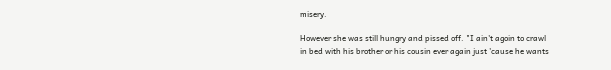misery.

However she was still hungry and pissed off. "I ain't agoin to crawl in bed with his brother or his cousin ever again just 'cause he wants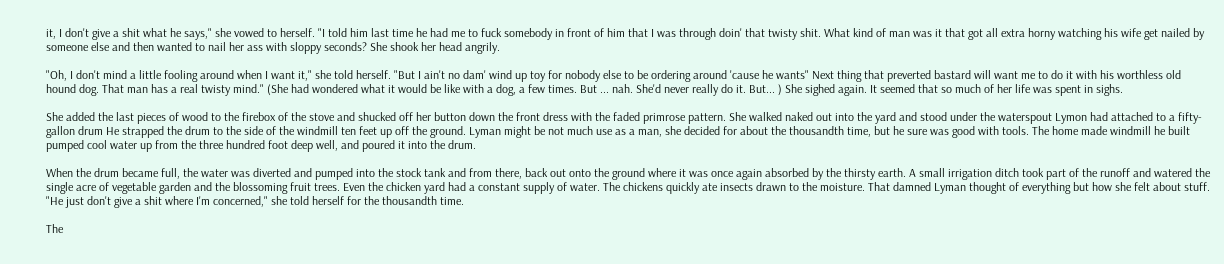it, I don't give a shit what he says," she vowed to herself. "I told him last time he had me to fuck somebody in front of him that I was through doin' that twisty shit. What kind of man was it that got all extra horny watching his wife get nailed by someone else and then wanted to nail her ass with sloppy seconds? She shook her head angrily.

"Oh, I don't mind a little fooling around when I want it," she told herself. "But I ain't no dam' wind up toy for nobody else to be ordering around 'cause he wants" Next thing that preverted bastard will want me to do it with his worthless old hound dog. That man has a real twisty mind." (She had wondered what it would be like with a dog, a few times. But ... nah. She'd never really do it. But... ) She sighed again. It seemed that so much of her life was spent in sighs.

She added the last pieces of wood to the firebox of the stove and shucked off her button down the front dress with the faded primrose pattern. She walked naked out into the yard and stood under the waterspout Lymon had attached to a fifty-gallon drum He strapped the drum to the side of the windmill ten feet up off the ground. Lyman might be not much use as a man, she decided for about the thousandth time, but he sure was good with tools. The home made windmill he built pumped cool water up from the three hundred foot deep well, and poured it into the drum.

When the drum became full, the water was diverted and pumped into the stock tank and from there, back out onto the ground where it was once again absorbed by the thirsty earth. A small irrigation ditch took part of the runoff and watered the single acre of vegetable garden and the blossoming fruit trees. Even the chicken yard had a constant supply of water. The chickens quickly ate insects drawn to the moisture. That damned Lyman thought of everything but how she felt about stuff. "He just don't give a shit where I'm concerned," she told herself for the thousandth time.

The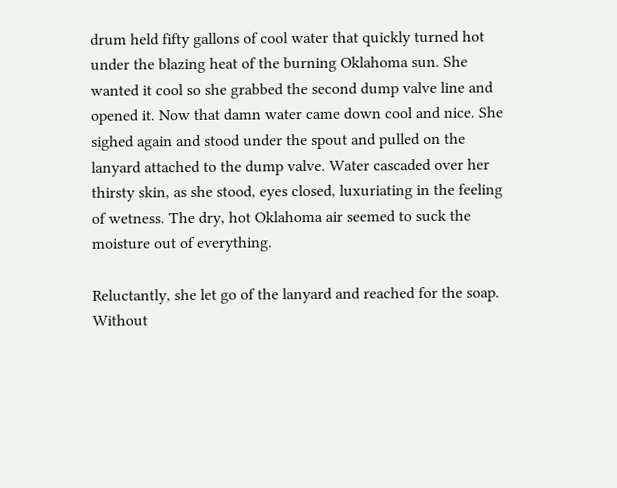drum held fifty gallons of cool water that quickly turned hot under the blazing heat of the burning Oklahoma sun. She wanted it cool so she grabbed the second dump valve line and opened it. Now that damn water came down cool and nice. She sighed again and stood under the spout and pulled on the lanyard attached to the dump valve. Water cascaded over her thirsty skin, as she stood, eyes closed, luxuriating in the feeling of wetness. The dry, hot Oklahoma air seemed to suck the moisture out of everything.

Reluctantly, she let go of the lanyard and reached for the soap. Without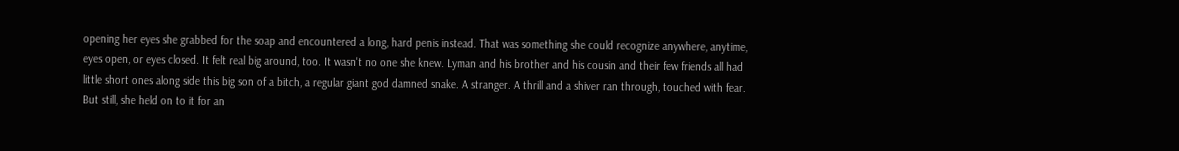opening her eyes she grabbed for the soap and encountered a long, hard penis instead. That was something she could recognize anywhere, anytime, eyes open, or eyes closed. It felt real big around, too. It wasn't no one she knew. Lyman and his brother and his cousin and their few friends all had little short ones along side this big son of a bitch, a regular giant god damned snake. A stranger. A thrill and a shiver ran through, touched with fear. But still, she held on to it for an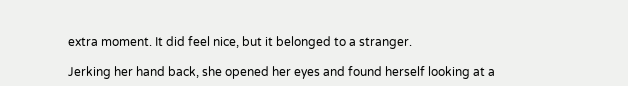extra moment. It did feel nice, but it belonged to a stranger.

Jerking her hand back, she opened her eyes and found herself looking at a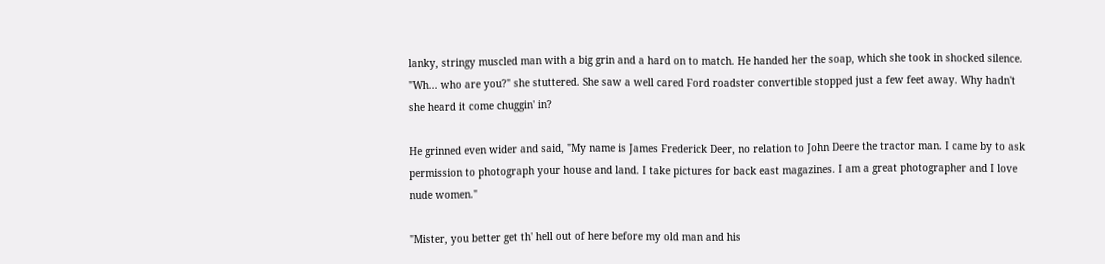lanky, stringy muscled man with a big grin and a hard on to match. He handed her the soap, which she took in shocked silence. "Wh... who are you?" she stuttered. She saw a well cared Ford roadster convertible stopped just a few feet away. Why hadn't she heard it come chuggin' in?

He grinned even wider and said, "My name is James Frederick Deer, no relation to John Deere the tractor man. I came by to ask permission to photograph your house and land. I take pictures for back east magazines. I am a great photographer and I love nude women."

"Mister, you better get th' hell out of here before my old man and his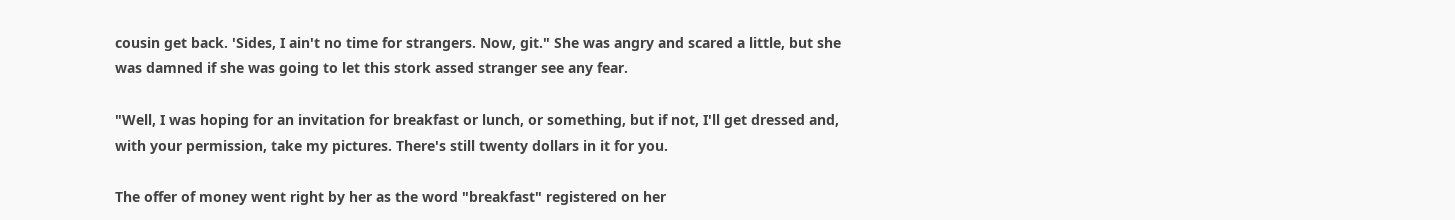cousin get back. 'Sides, I ain't no time for strangers. Now, git." She was angry and scared a little, but she was damned if she was going to let this stork assed stranger see any fear.

"Well, I was hoping for an invitation for breakfast or lunch, or something, but if not, I'll get dressed and, with your permission, take my pictures. There's still twenty dollars in it for you.

The offer of money went right by her as the word "breakfast" registered on her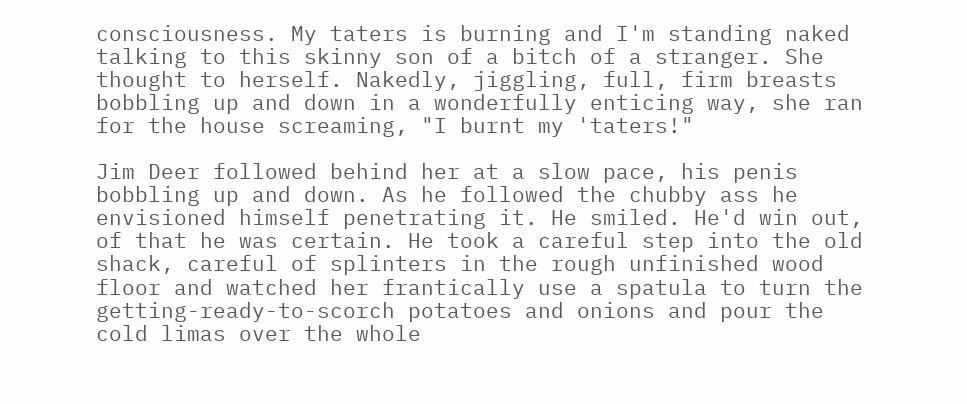consciousness. My taters is burning and I'm standing naked talking to this skinny son of a bitch of a stranger. She thought to herself. Nakedly, jiggling, full, firm breasts bobbling up and down in a wonderfully enticing way, she ran for the house screaming, "I burnt my 'taters!"

Jim Deer followed behind her at a slow pace, his penis bobbling up and down. As he followed the chubby ass he envisioned himself penetrating it. He smiled. He'd win out, of that he was certain. He took a careful step into the old shack, careful of splinters in the rough unfinished wood floor and watched her frantically use a spatula to turn the getting-ready-to-scorch potatoes and onions and pour the cold limas over the whole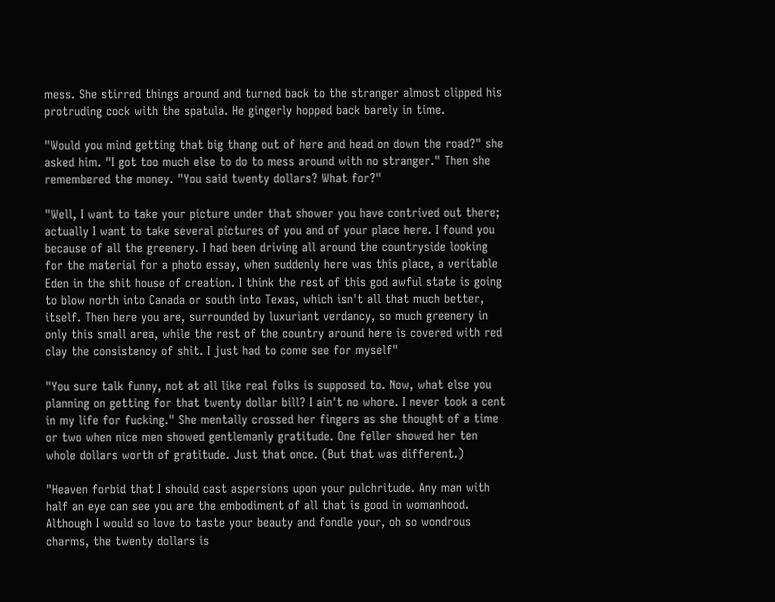mess. She stirred things around and turned back to the stranger almost clipped his protruding cock with the spatula. He gingerly hopped back barely in time.

"Would you mind getting that big thang out of here and head on down the road?" she asked him. "I got too much else to do to mess around with no stranger." Then she remembered the money. "You said twenty dollars? What for?"

"Well, I want to take your picture under that shower you have contrived out there; actually I want to take several pictures of you and of your place here. I found you because of all the greenery. I had been driving all around the countryside looking for the material for a photo essay, when suddenly here was this place, a veritable Eden in the shit house of creation. I think the rest of this god awful state is going to blow north into Canada or south into Texas, which isn't all that much better, itself. Then here you are, surrounded by luxuriant verdancy, so much greenery in only this small area, while the rest of the country around here is covered with red clay the consistency of shit. I just had to come see for myself"

"You sure talk funny, not at all like real folks is supposed to. Now, what else you planning on getting for that twenty dollar bill? I ain't no whore. I never took a cent in my life for fucking." She mentally crossed her fingers as she thought of a time or two when nice men showed gentlemanly gratitude. One feller showed her ten whole dollars worth of gratitude. Just that once. (But that was different.)

"Heaven forbid that I should cast aspersions upon your pulchritude. Any man with half an eye can see you are the embodiment of all that is good in womanhood. Although I would so love to taste your beauty and fondle your, oh so wondrous charms, the twenty dollars is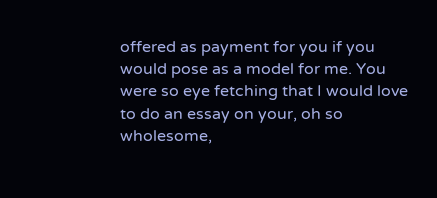offered as payment for you if you would pose as a model for me. You were so eye fetching that I would love to do an essay on your, oh so wholesome,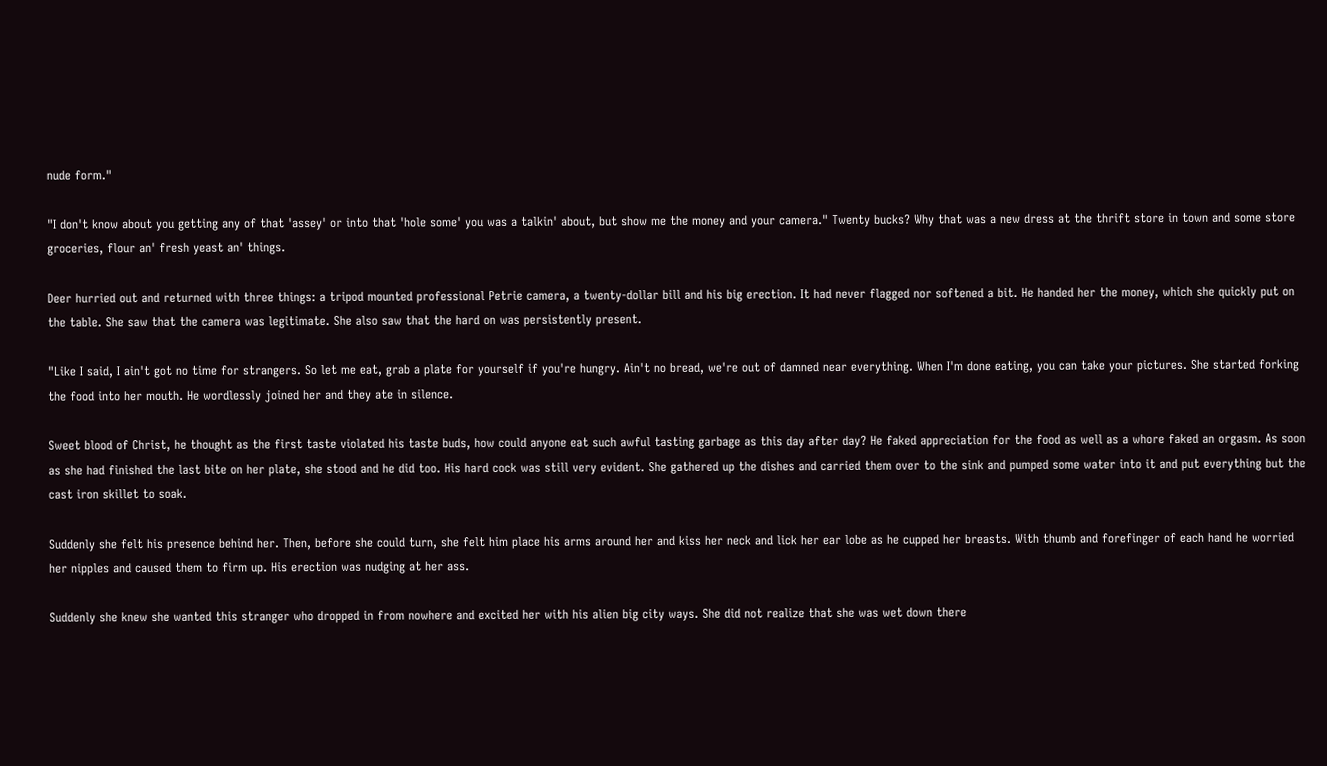nude form."

"I don't know about you getting any of that 'assey' or into that 'hole some' you was a talkin' about, but show me the money and your camera." Twenty bucks? Why that was a new dress at the thrift store in town and some store groceries, flour an' fresh yeast an' things.

Deer hurried out and returned with three things: a tripod mounted professional Petrie camera, a twenty-dollar bill and his big erection. It had never flagged nor softened a bit. He handed her the money, which she quickly put on the table. She saw that the camera was legitimate. She also saw that the hard on was persistently present.

"Like I said, I ain't got no time for strangers. So let me eat, grab a plate for yourself if you're hungry. Ain't no bread, we're out of damned near everything. When I'm done eating, you can take your pictures. She started forking the food into her mouth. He wordlessly joined her and they ate in silence.

Sweet blood of Christ, he thought as the first taste violated his taste buds, how could anyone eat such awful tasting garbage as this day after day? He faked appreciation for the food as well as a whore faked an orgasm. As soon as she had finished the last bite on her plate, she stood and he did too. His hard cock was still very evident. She gathered up the dishes and carried them over to the sink and pumped some water into it and put everything but the cast iron skillet to soak.

Suddenly she felt his presence behind her. Then, before she could turn, she felt him place his arms around her and kiss her neck and lick her ear lobe as he cupped her breasts. With thumb and forefinger of each hand he worried her nipples and caused them to firm up. His erection was nudging at her ass.

Suddenly she knew she wanted this stranger who dropped in from nowhere and excited her with his alien big city ways. She did not realize that she was wet down there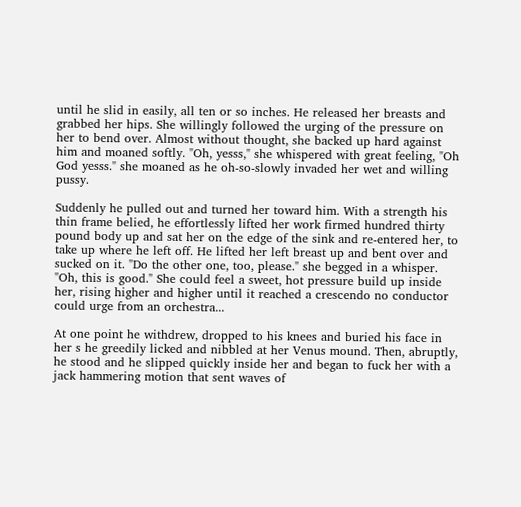until he slid in easily, all ten or so inches. He released her breasts and grabbed her hips. She willingly followed the urging of the pressure on her to bend over. Almost without thought, she backed up hard against him and moaned softly. "Oh, yesss," she whispered with great feeling, "Oh God yesss." she moaned as he oh-so-slowly invaded her wet and willing pussy.

Suddenly he pulled out and turned her toward him. With a strength his thin frame belied, he effortlessly lifted her work firmed hundred thirty pound body up and sat her on the edge of the sink and re-entered her, to take up where he left off. He lifted her left breast up and bent over and sucked on it. "Do the other one, too, please." she begged in a whisper. "Oh, this is good." She could feel a sweet, hot pressure build up inside her, rising higher and higher until it reached a crescendo no conductor could urge from an orchestra...

At one point he withdrew, dropped to his knees and buried his face in her s he greedily licked and nibbled at her Venus mound. Then, abruptly, he stood and he slipped quickly inside her and began to fuck her with a jack hammering motion that sent waves of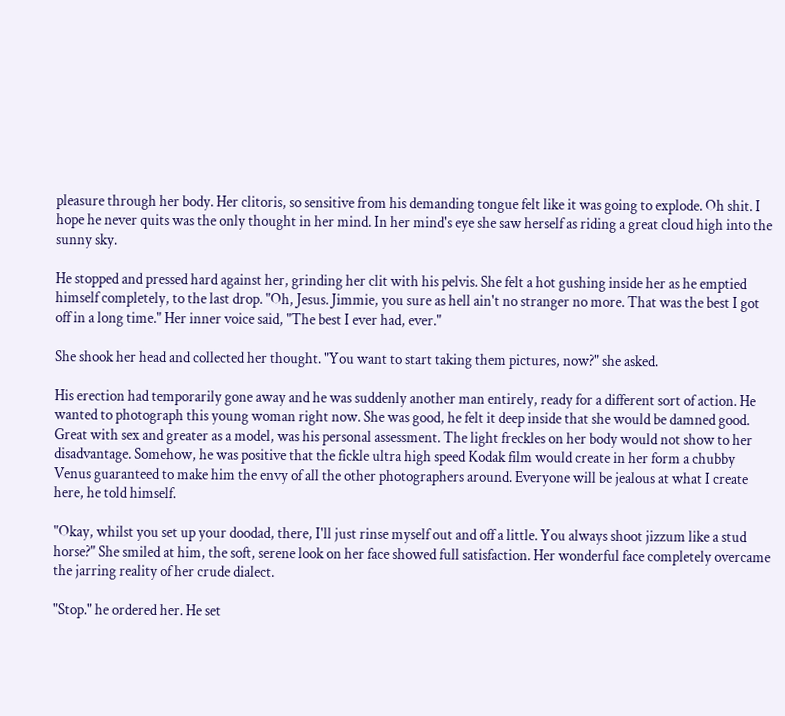pleasure through her body. Her clitoris, so sensitive from his demanding tongue felt like it was going to explode. Oh shit. I hope he never quits was the only thought in her mind. In her mind's eye she saw herself as riding a great cloud high into the sunny sky.

He stopped and pressed hard against her, grinding her clit with his pelvis. She felt a hot gushing inside her as he emptied himself completely, to the last drop. "Oh, Jesus. Jimmie, you sure as hell ain't no stranger no more. That was the best I got off in a long time." Her inner voice said, "The best I ever had, ever."

She shook her head and collected her thought. "You want to start taking them pictures, now?" she asked.

His erection had temporarily gone away and he was suddenly another man entirely, ready for a different sort of action. He wanted to photograph this young woman right now. She was good, he felt it deep inside that she would be damned good. Great with sex and greater as a model, was his personal assessment. The light freckles on her body would not show to her disadvantage. Somehow, he was positive that the fickle ultra high speed Kodak film would create in her form a chubby Venus guaranteed to make him the envy of all the other photographers around. Everyone will be jealous at what I create here, he told himself.

"Okay, whilst you set up your doodad, there, I'll just rinse myself out and off a little. You always shoot jizzum like a stud horse?" She smiled at him, the soft, serene look on her face showed full satisfaction. Her wonderful face completely overcame the jarring reality of her crude dialect.

"Stop." he ordered her. He set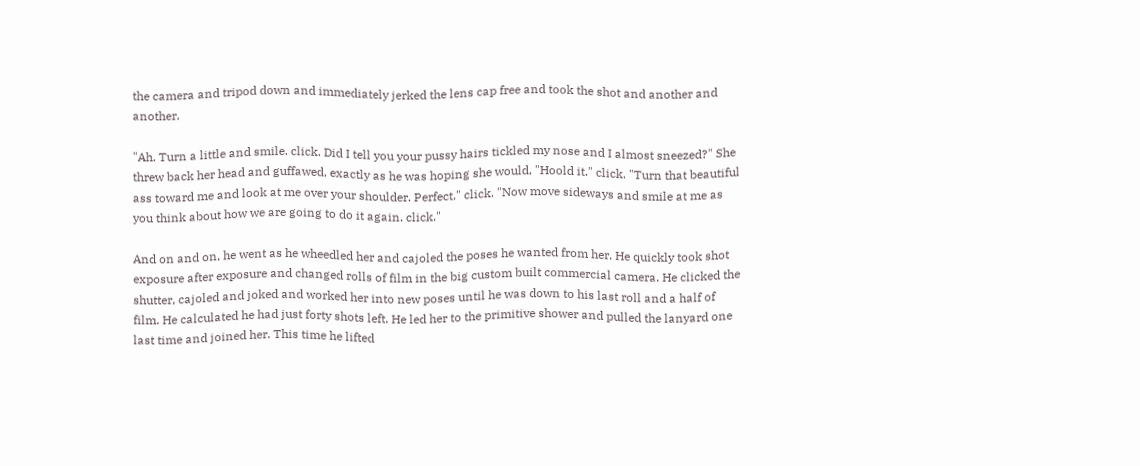the camera and tripod down and immediately jerked the lens cap free and took the shot and another and another.

"Ah. Turn a little and smile. click. Did I tell you your pussy hairs tickled my nose and I almost sneezed?" She threw back her head and guffawed, exactly as he was hoping she would, "Hoold it." click. "Turn that beautiful ass toward me and look at me over your shoulder. Perfect." click. "Now move sideways and smile at me as you think about how we are going to do it again. click."

And on and on, he went as he wheedled her and cajoled the poses he wanted from her. He quickly took shot exposure after exposure and changed rolls of film in the big custom built commercial camera. He clicked the shutter, cajoled and joked and worked her into new poses until he was down to his last roll and a half of film. He calculated he had just forty shots left. He led her to the primitive shower and pulled the lanyard one last time and joined her. This time he lifted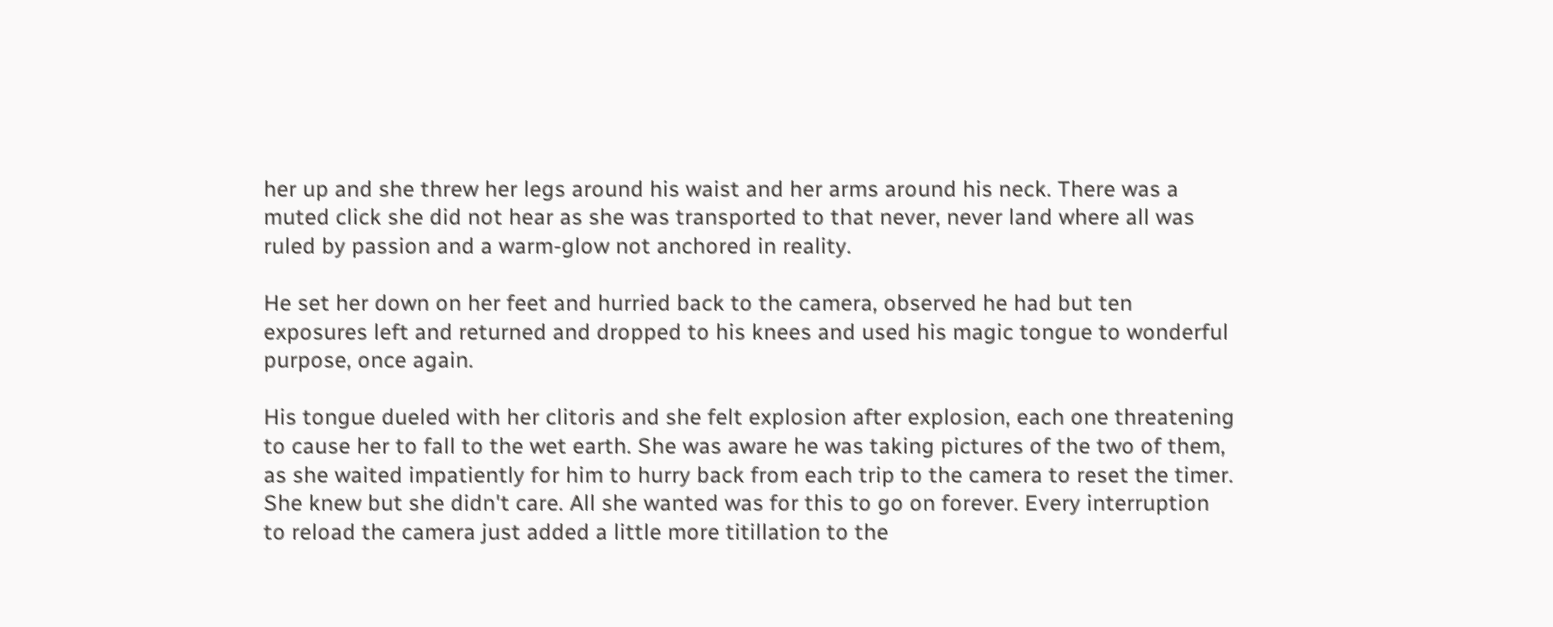her up and she threw her legs around his waist and her arms around his neck. There was a muted click she did not hear as she was transported to that never, never land where all was ruled by passion and a warm-glow not anchored in reality.

He set her down on her feet and hurried back to the camera, observed he had but ten exposures left and returned and dropped to his knees and used his magic tongue to wonderful purpose, once again.

His tongue dueled with her clitoris and she felt explosion after explosion, each one threatening to cause her to fall to the wet earth. She was aware he was taking pictures of the two of them, as she waited impatiently for him to hurry back from each trip to the camera to reset the timer. She knew but she didn't care. All she wanted was for this to go on forever. Every interruption to reload the camera just added a little more titillation to the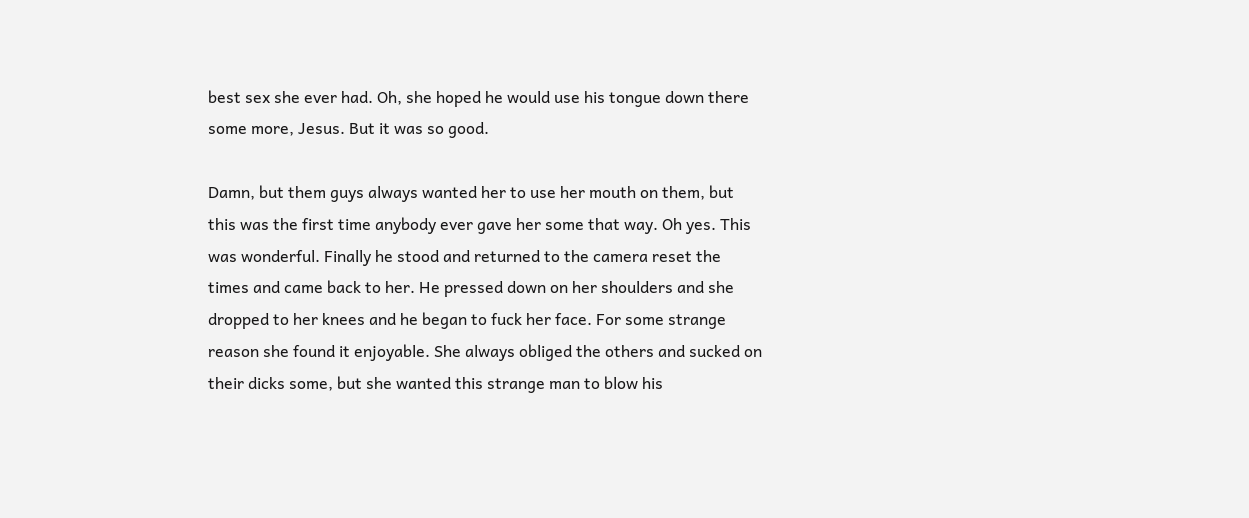best sex she ever had. Oh, she hoped he would use his tongue down there some more, Jesus. But it was so good.

Damn, but them guys always wanted her to use her mouth on them, but this was the first time anybody ever gave her some that way. Oh yes. This was wonderful. Finally he stood and returned to the camera reset the times and came back to her. He pressed down on her shoulders and she dropped to her knees and he began to fuck her face. For some strange reason she found it enjoyable. She always obliged the others and sucked on their dicks some, but she wanted this strange man to blow his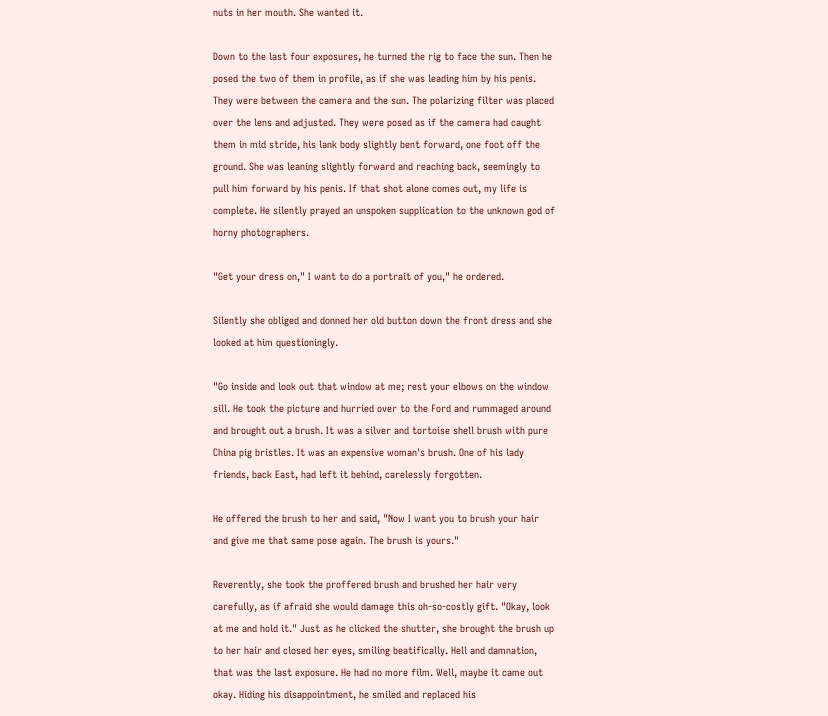nuts in her mouth. She wanted it.

Down to the last four exposures, he turned the rig to face the sun. Then he posed the two of them in profile, as if she was leading him by his penis. They were between the camera and the sun. The polarizing filter was placed over the lens and adjusted. They were posed as if the camera had caught them in mid stride, his lank body slightly bent forward, one foot off the ground. She was leaning slightly forward and reaching back, seemingly to pull him forward by his penis. If that shot alone comes out, my life is complete. He silently prayed an unspoken supplication to the unknown god of horny photographers.

"Get your dress on," I want to do a portrait of you," he ordered.

Silently she obliged and donned her old button down the front dress and she looked at him questioningly.

"Go inside and look out that window at me; rest your elbows on the window sill. He took the picture and hurried over to the Ford and rummaged around and brought out a brush. It was a silver and tortoise shell brush with pure China pig bristles. It was an expensive woman's brush. One of his lady friends, back East, had left it behind, carelessly forgotten.

He offered the brush to her and said, "Now I want you to brush your hair and give me that same pose again. The brush is yours."

Reverently, she took the proffered brush and brushed her hair very carefully, as if afraid she would damage this oh-so-costly gift. "Okay, look at me and hold it." Just as he clicked the shutter, she brought the brush up to her hair and closed her eyes, smiling beatifically. Hell and damnation, that was the last exposure. He had no more film. Well, maybe it came out okay. Hiding his disappointment, he smiled and replaced his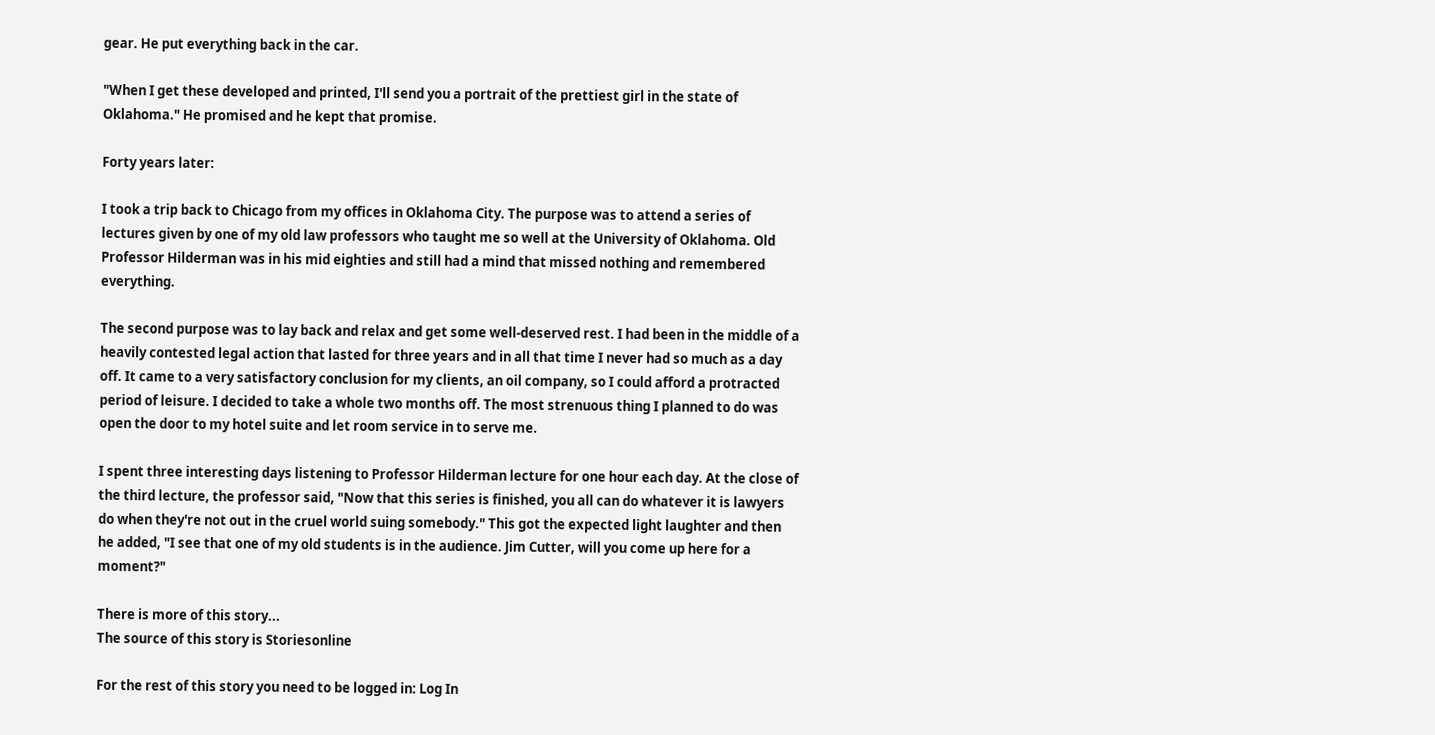gear. He put everything back in the car.

"When I get these developed and printed, I'll send you a portrait of the prettiest girl in the state of Oklahoma." He promised and he kept that promise.

Forty years later:

I took a trip back to Chicago from my offices in Oklahoma City. The purpose was to attend a series of lectures given by one of my old law professors who taught me so well at the University of Oklahoma. Old Professor Hilderman was in his mid eighties and still had a mind that missed nothing and remembered everything.

The second purpose was to lay back and relax and get some well-deserved rest. I had been in the middle of a heavily contested legal action that lasted for three years and in all that time I never had so much as a day off. It came to a very satisfactory conclusion for my clients, an oil company, so I could afford a protracted period of leisure. I decided to take a whole two months off. The most strenuous thing I planned to do was open the door to my hotel suite and let room service in to serve me.

I spent three interesting days listening to Professor Hilderman lecture for one hour each day. At the close of the third lecture, the professor said, "Now that this series is finished, you all can do whatever it is lawyers do when they're not out in the cruel world suing somebody." This got the expected light laughter and then he added, "I see that one of my old students is in the audience. Jim Cutter, will you come up here for a moment?"

There is more of this story...
The source of this story is Storiesonline

For the rest of this story you need to be logged in: Log In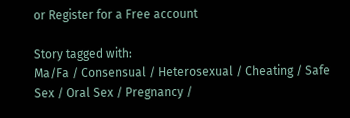or Register for a Free account

Story tagged with:
Ma/Fa / Consensual / Heterosexual / Cheating / Safe Sex / Oral Sex / Pregnancy /